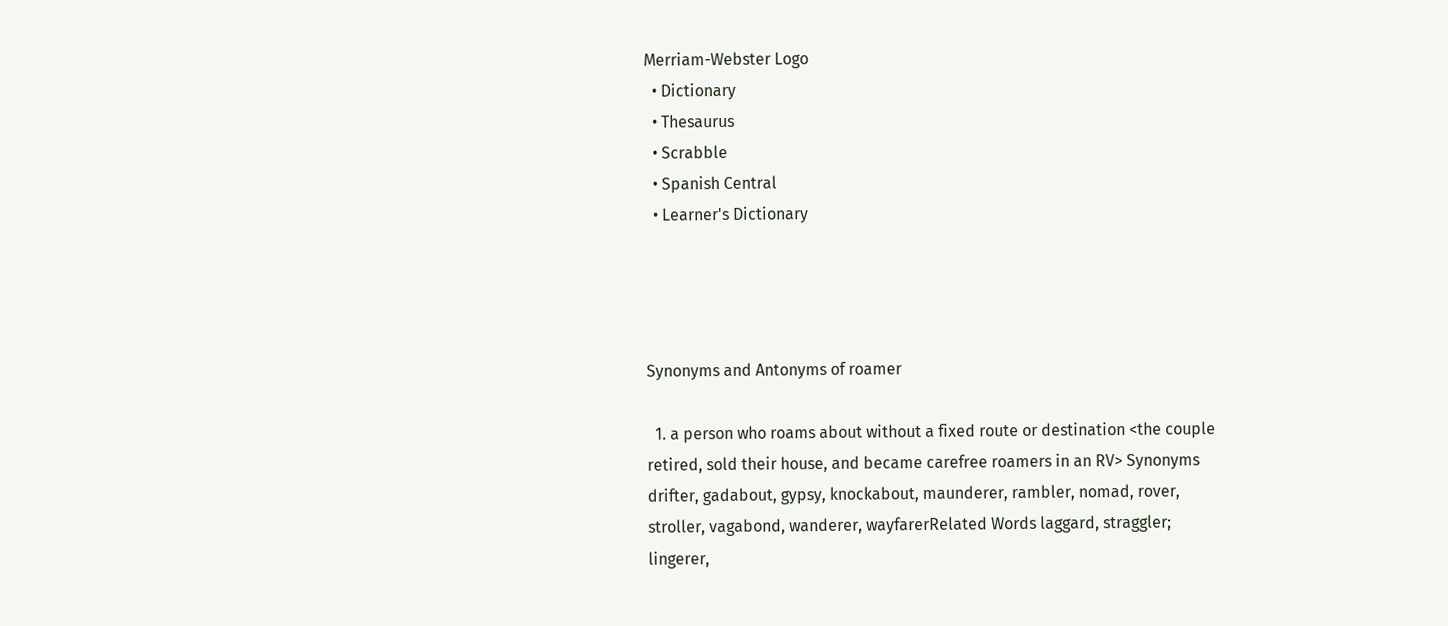Merriam-Webster Logo
  • Dictionary
  • Thesaurus
  • Scrabble
  • Spanish Central
  • Learner's Dictionary




Synonyms and Antonyms of roamer

  1. a person who roams about without a fixed route or destination <the couple retired, sold their house, and became carefree roamers in an RV> Synonyms drifter, gadabout, gypsy, knockabout, maunderer, rambler, nomad, rover, stroller, vagabond, wanderer, wayfarerRelated Words laggard, straggler; lingerer,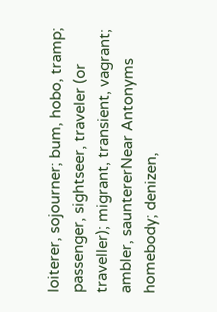loiterer, sojourner; bum, hobo, tramp; passenger, sightseer, traveler (or traveller); migrant, transient, vagrant; ambler, sauntererNear Antonyms homebody; denizen,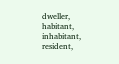dweller, habitant, inhabitant, resident,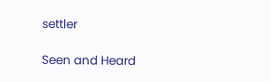settler

Seen and Heard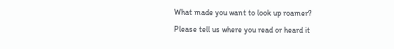What made you want to look up roamer? Please tell us where you read or heard it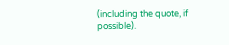(including the quote, if possible).